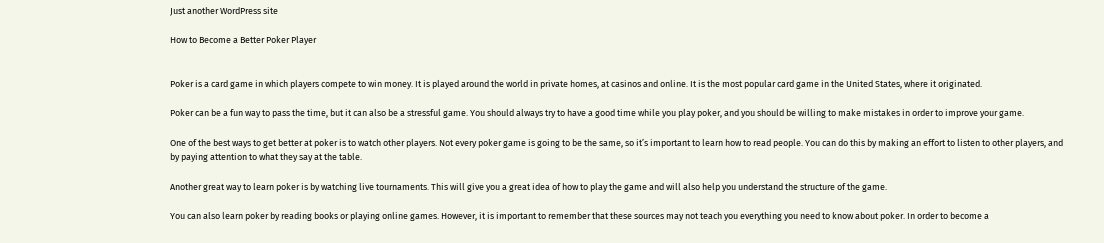Just another WordPress site

How to Become a Better Poker Player


Poker is a card game in which players compete to win money. It is played around the world in private homes, at casinos and online. It is the most popular card game in the United States, where it originated.

Poker can be a fun way to pass the time, but it can also be a stressful game. You should always try to have a good time while you play poker, and you should be willing to make mistakes in order to improve your game.

One of the best ways to get better at poker is to watch other players. Not every poker game is going to be the same, so it’s important to learn how to read people. You can do this by making an effort to listen to other players, and by paying attention to what they say at the table.

Another great way to learn poker is by watching live tournaments. This will give you a great idea of how to play the game and will also help you understand the structure of the game.

You can also learn poker by reading books or playing online games. However, it is important to remember that these sources may not teach you everything you need to know about poker. In order to become a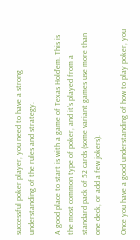successful poker player, you need to have a strong understanding of the rules and strategy.

A good place to start is with a game of Texas Hold’em. This is the most common type of poker, and it’s played from a standard pack of 52 cards (some variant games use more than one deck, or add a few jokers).

Once you have a good understanding of how to play poker, you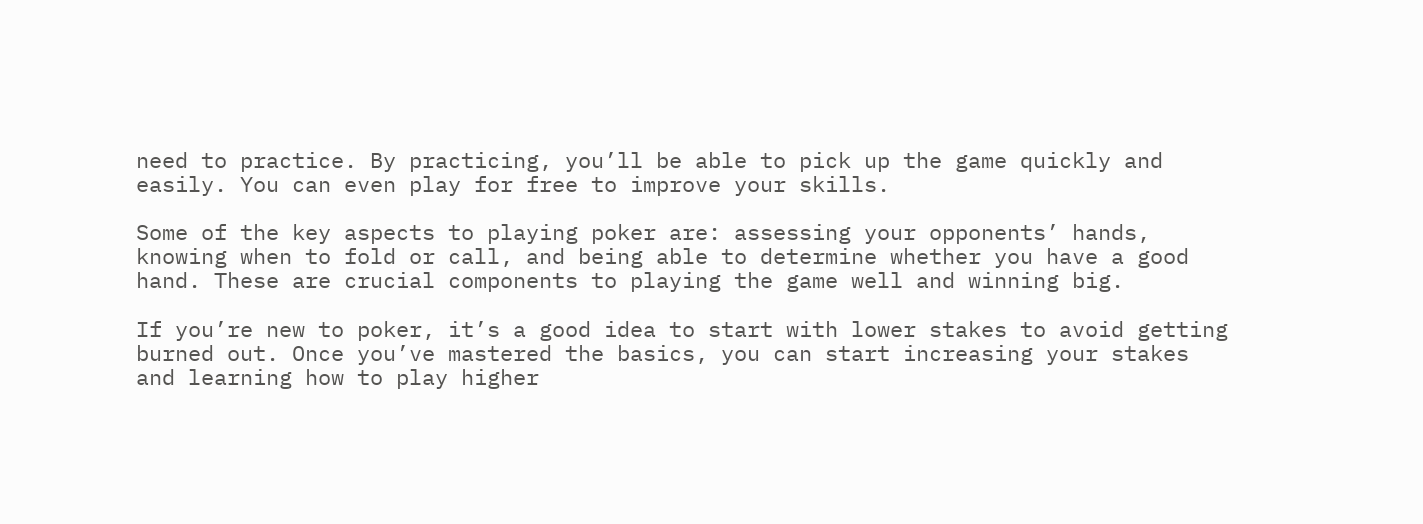need to practice. By practicing, you’ll be able to pick up the game quickly and easily. You can even play for free to improve your skills.

Some of the key aspects to playing poker are: assessing your opponents’ hands, knowing when to fold or call, and being able to determine whether you have a good hand. These are crucial components to playing the game well and winning big.

If you’re new to poker, it’s a good idea to start with lower stakes to avoid getting burned out. Once you’ve mastered the basics, you can start increasing your stakes and learning how to play higher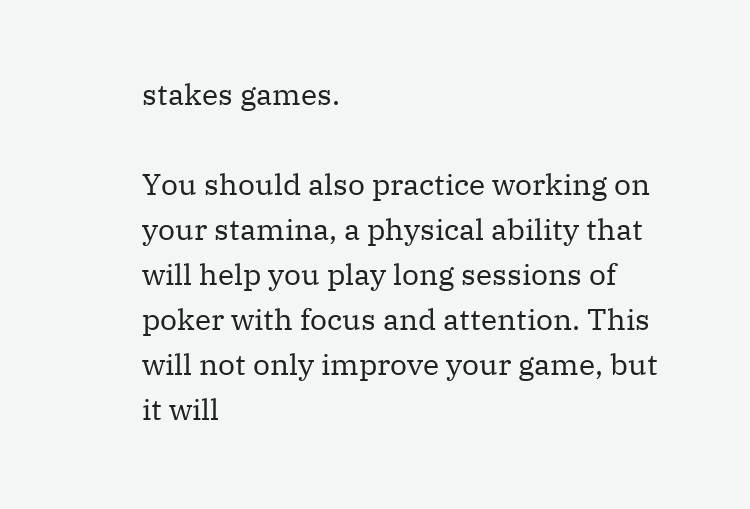stakes games.

You should also practice working on your stamina, a physical ability that will help you play long sessions of poker with focus and attention. This will not only improve your game, but it will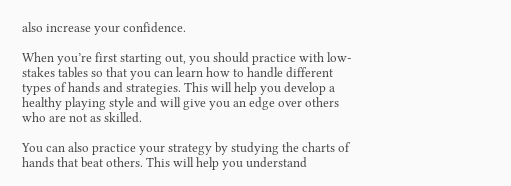also increase your confidence.

When you’re first starting out, you should practice with low-stakes tables so that you can learn how to handle different types of hands and strategies. This will help you develop a healthy playing style and will give you an edge over others who are not as skilled.

You can also practice your strategy by studying the charts of hands that beat others. This will help you understand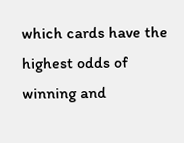which cards have the highest odds of winning and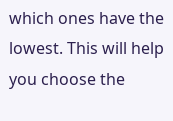which ones have the lowest. This will help you choose the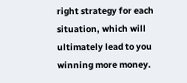right strategy for each situation, which will ultimately lead to you winning more money.